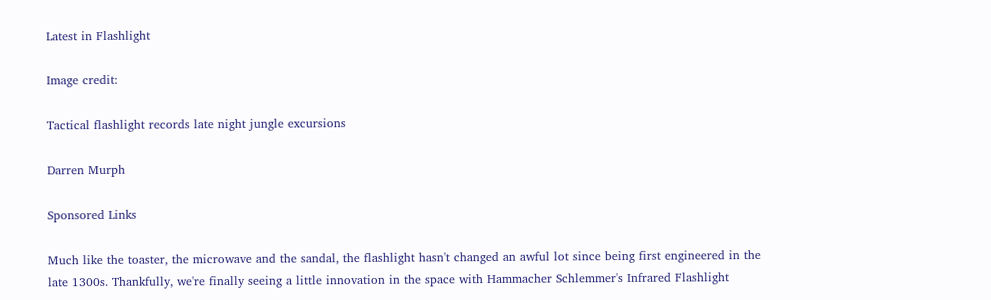Latest in Flashlight

Image credit:

Tactical flashlight records late night jungle excursions

Darren Murph

Sponsored Links

Much like the toaster, the microwave and the sandal, the flashlight hasn't changed an awful lot since being first engineered in the late 1300s. Thankfully, we're finally seeing a little innovation in the space with Hammacher Schlemmer's Infrared Flashlight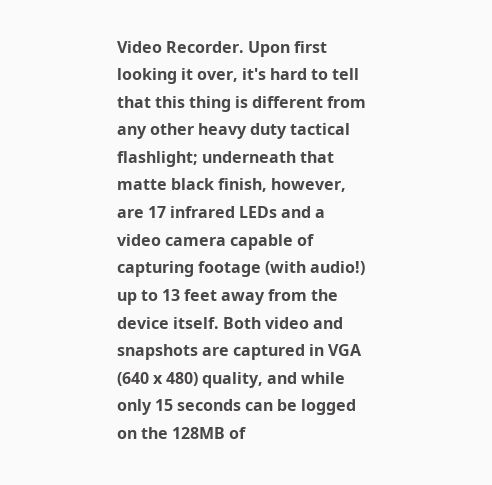Video Recorder. Upon first looking it over, it's hard to tell that this thing is different from any other heavy duty tactical flashlight; underneath that matte black finish, however, are 17 infrared LEDs and a video camera capable of capturing footage (with audio!) up to 13 feet away from the device itself. Both video and snapshots are captured in VGA (640 x 480) quality, and while only 15 seconds can be logged on the 128MB of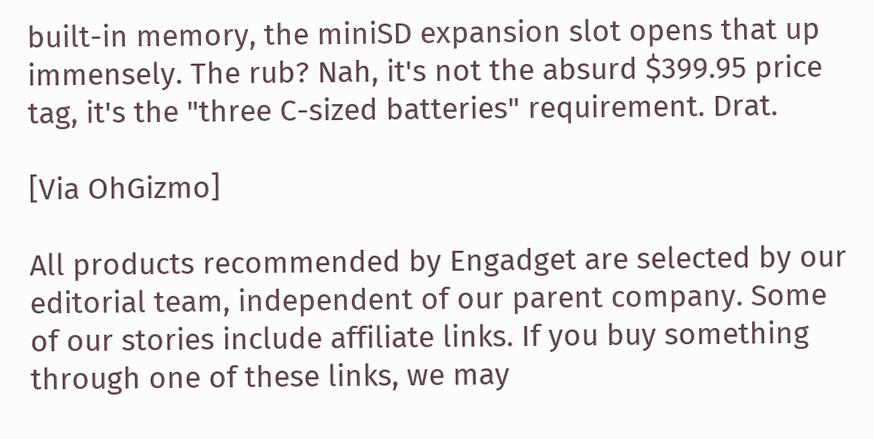built-in memory, the miniSD expansion slot opens that up immensely. The rub? Nah, it's not the absurd $399.95 price tag, it's the "three C-sized batteries" requirement. Drat.

[Via OhGizmo]

All products recommended by Engadget are selected by our editorial team, independent of our parent company. Some of our stories include affiliate links. If you buy something through one of these links, we may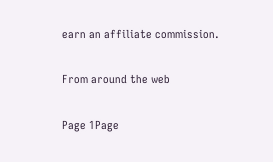earn an affiliate commission.

From around the web

Page 1Page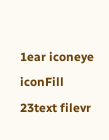1ear iconeye iconFill 23text filevr